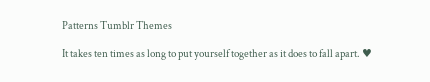Patterns Tumblr Themes

It takes ten times as long to put yourself together as it does to fall apart. ♥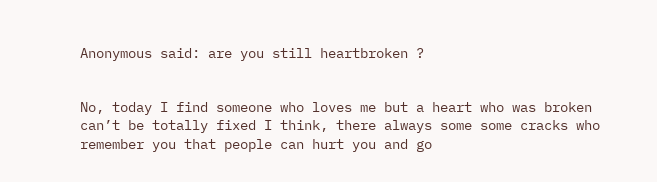Anonymous said: are you still heartbroken ?


No, today I find someone who loves me but a heart who was broken can’t be totally fixed I think, there always some some cracks who remember you that people can hurt you and go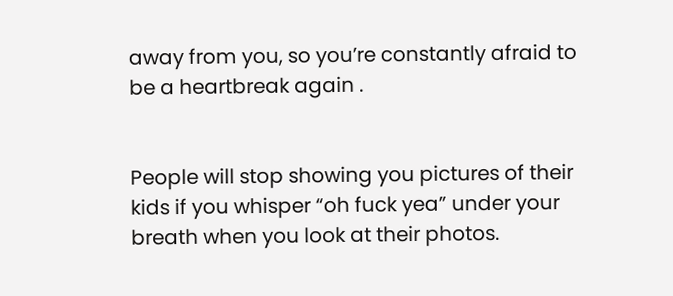away from you, so you’re constantly afraid to be a heartbreak again .


People will stop showing you pictures of their kids if you whisper “oh fuck yea” under your breath when you look at their photos.